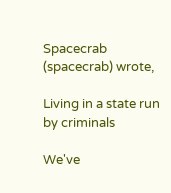Spacecrab (spacecrab) wrote,

Living in a state run by criminals

We've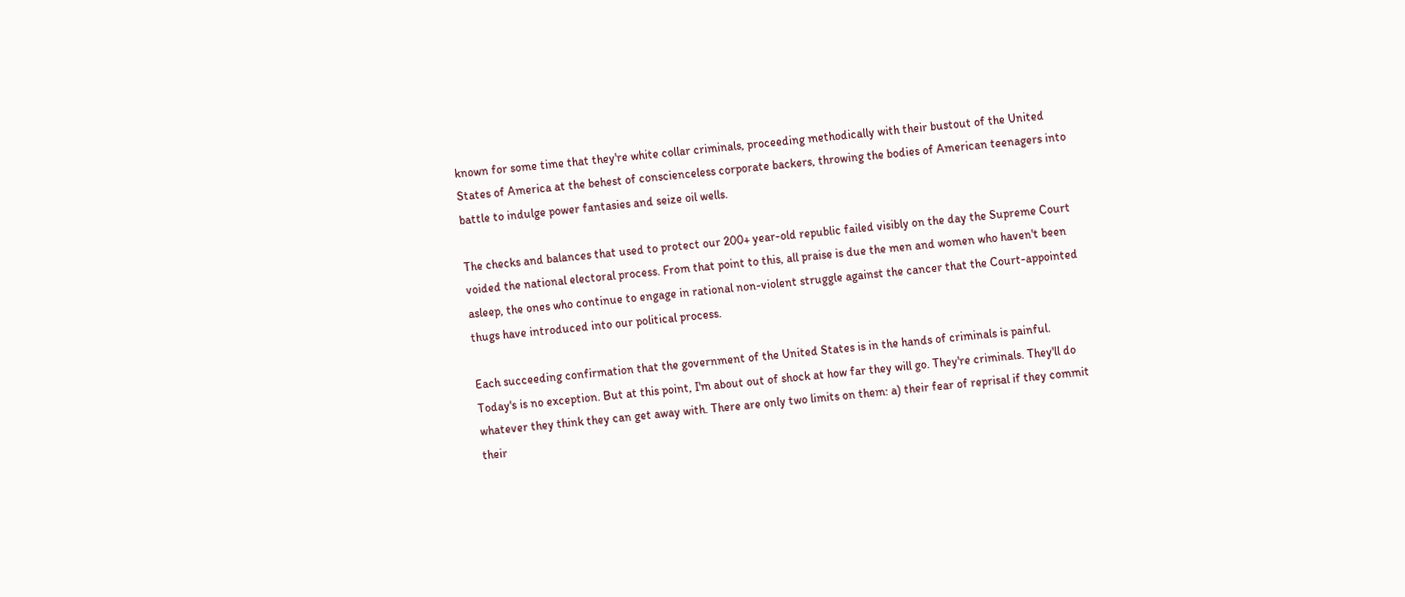known for some time that they're white collar criminals, proceeding methodically with their bustout of the United States of America at the behest of conscienceless corporate backers, throwing the bodies of American teenagers into battle to indulge power fantasies and seize oil wells.

The checks and balances that used to protect our 200+ year-old republic failed visibly on the day the Supreme Court voided the national electoral process. From that point to this, all praise is due the men and women who haven't been asleep, the ones who continue to engage in rational non-violent struggle against the cancer that the Court-appointed thugs have introduced into our political process.

Each succeeding confirmation that the government of the United States is in the hands of criminals is painful. Today's is no exception. But at this point, I'm about out of shock at how far they will go. They're criminals. They'll do whatever they think they can get away with. There are only two limits on them: a) their fear of reprisal if they commit their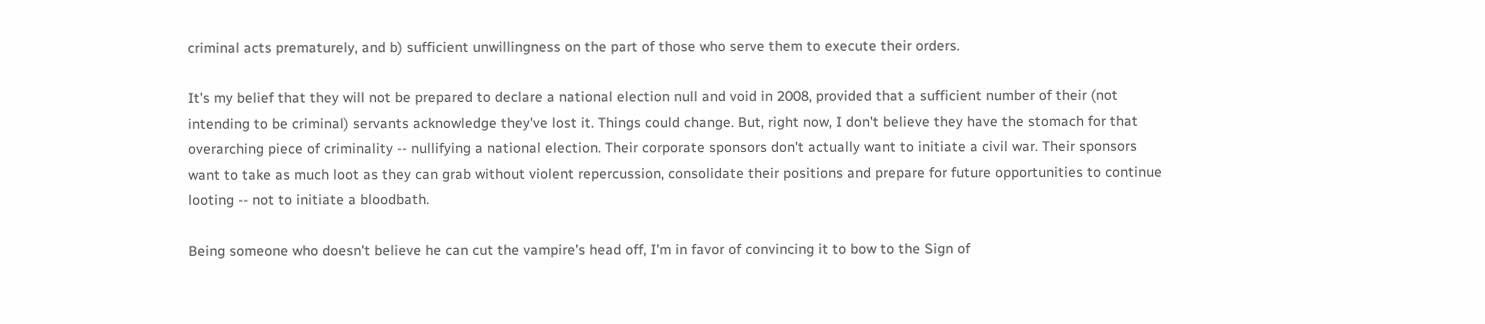criminal acts prematurely, and b) sufficient unwillingness on the part of those who serve them to execute their orders.

It's my belief that they will not be prepared to declare a national election null and void in 2008, provided that a sufficient number of their (not intending to be criminal) servants acknowledge they've lost it. Things could change. But, right now, I don't believe they have the stomach for that overarching piece of criminality -- nullifying a national election. Their corporate sponsors don't actually want to initiate a civil war. Their sponsors want to take as much loot as they can grab without violent repercussion, consolidate their positions and prepare for future opportunities to continue looting -- not to initiate a bloodbath.

Being someone who doesn't believe he can cut the vampire's head off, I'm in favor of convincing it to bow to the Sign of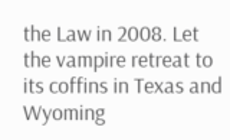the Law in 2008. Let the vampire retreat to its coffins in Texas and Wyoming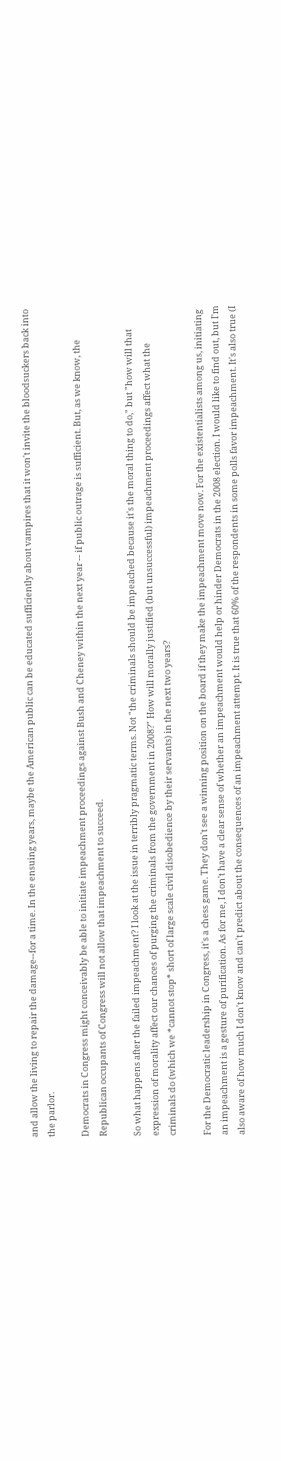and allow the living to repair the damage--for a time. In the ensuing years, maybe the American public can be educated sufficiently about vampires that it won't invite the bloodsuckers back into the parlor.

Democrats in Congress might conceivably be able to initiate impeachment proceedings against Bush and Cheney within the next year -- if public outrage is sufficient. But, as we know, the Republican occupants of Congress will not allow that impeachment to succeed.

So what happens after the failed impeachment? I look at the issue in terribly pragmatic terms. Not "the criminals should be impeached because it's the moral thing to do," but "how will that expression of morality affect our chances of purging the criminals from the government in 2008?" How will morally justified (but unsuccessful) impeachment proceedings affect what the criminals do (which we *cannot stop* short of large scale civil disobedience by their servants) in the next two years?

For the Democratic leadership in Congress, it's a chess game. They don't see a winning position on the board if they make the impeachment move now. For the existentialists among us, initiating an impeachment is a gesture of purification. As for me, I don't have a clear sense of whether an impeachment would help or hinder Democrats in the 2008 election. I would like to find out, but I'm also aware of how much I don't know and can't predict about the consequences of an impeachment attempt. It is true that 60% of the respondents in some polls favor impeachment. It's also true (I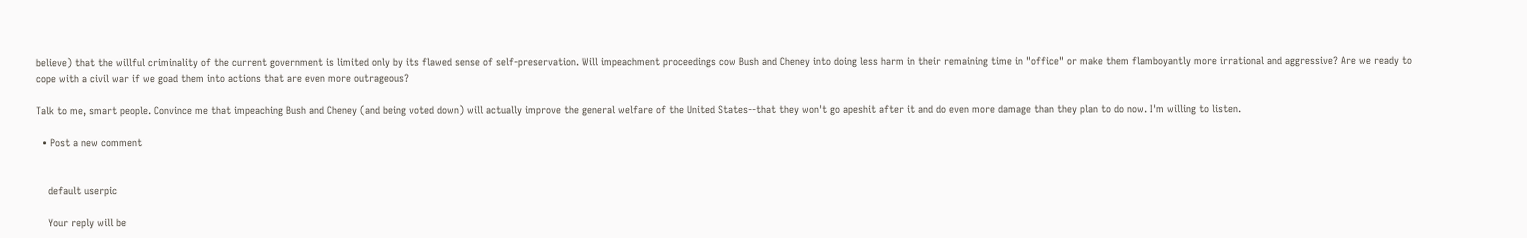believe) that the willful criminality of the current government is limited only by its flawed sense of self-preservation. Will impeachment proceedings cow Bush and Cheney into doing less harm in their remaining time in "office" or make them flamboyantly more irrational and aggressive? Are we ready to cope with a civil war if we goad them into actions that are even more outrageous?

Talk to me, smart people. Convince me that impeaching Bush and Cheney (and being voted down) will actually improve the general welfare of the United States--that they won't go apeshit after it and do even more damage than they plan to do now. I'm willing to listen.

  • Post a new comment


    default userpic

    Your reply will be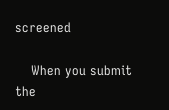screened

    When you submit the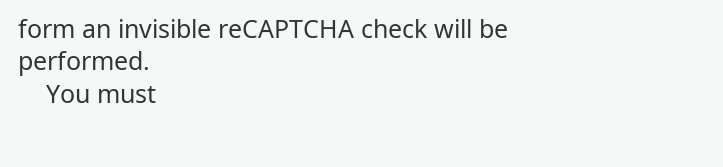form an invisible reCAPTCHA check will be performed.
    You must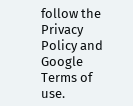follow the Privacy Policy and Google Terms of use.